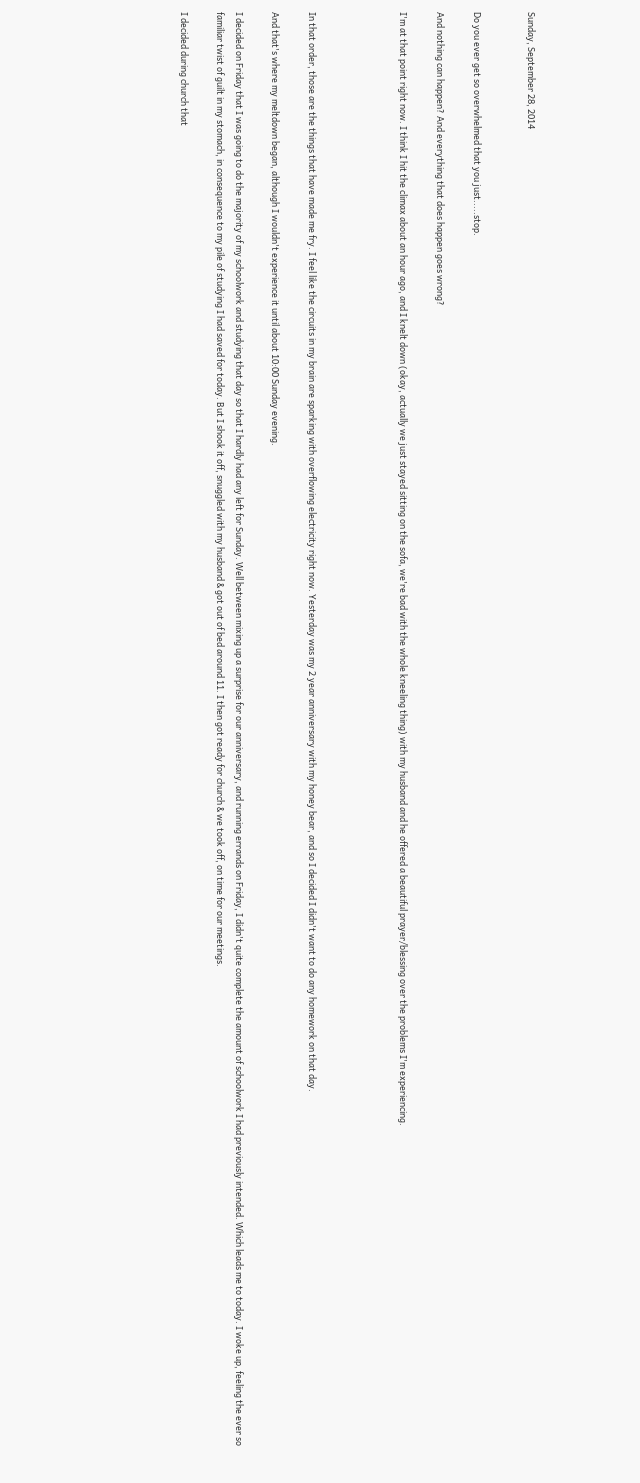Sunday, September 28, 2014


Do you ever get so overwhelmed that you just.....stop.

And nothing can happen? And everything that does happen goes wrong?

I'm at that point right now. I think I hit the climax about an hour ago, and I knelt down (okay, actually we just stayed sitting on the sofa, we're bad with the whole kneeling thing) with my husband and he offered a beautiful prayer/blessing over the problems I'm experiencing.




In that order, those are the things that have made me fry. I feel like the circuits in my brain are sparking with overflowing electricity right now. Yesterday was my 2 year anniversary with my honey bear, and so I decided I didn't want to do any homework on that day.

And that's where my meltdown began, although I wouldn't experience it until about 10:00 Sunday evening.

I decided on Friday that I was going to do the majority of my schoolwork and studying that day so that I hardly had any left for Sunday. Well between mixing up a surprise for our anniversary, and running errands on Friday, I didn't quite complete the amount of schoolwork I had previously intended. Which leads me to today. I woke up, feeling the ever so familiar twist of guilt in my stomach, in consequence to my pile of studying I had saved for today. But I shook it off, snuggled with my husband & got out of bed around 11. I then got ready for church & we took off, on time for our meetings.

I decided during church that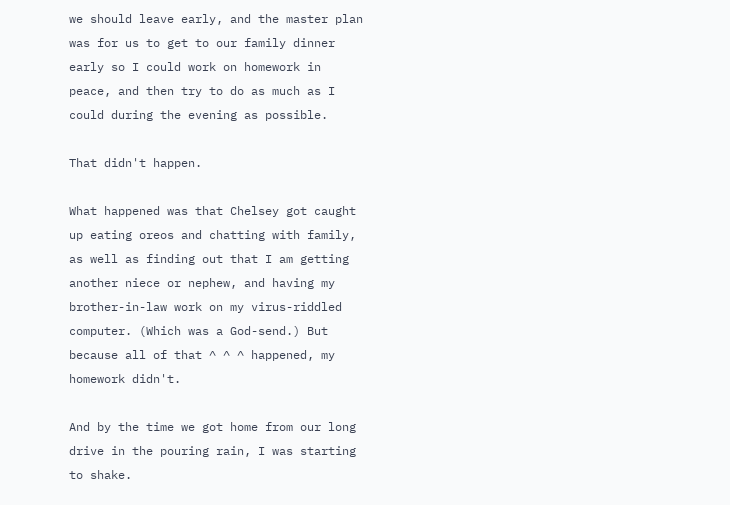we should leave early, and the master plan was for us to get to our family dinner early so I could work on homework in peace, and then try to do as much as I could during the evening as possible.

That didn't happen.

What happened was that Chelsey got caught up eating oreos and chatting with family, as well as finding out that I am getting another niece or nephew, and having my brother-in-law work on my virus-riddled computer. (Which was a God-send.) But because all of that ^ ^ ^ happened, my homework didn't.

And by the time we got home from our long drive in the pouring rain, I was starting to shake.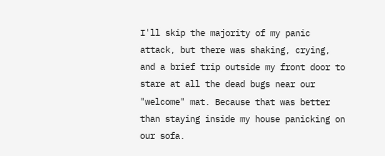I'll skip the majority of my panic attack, but there was shaking, crying, and a brief trip outside my front door to stare at all the dead bugs near our "welcome" mat. Because that was better than staying inside my house panicking on our sofa.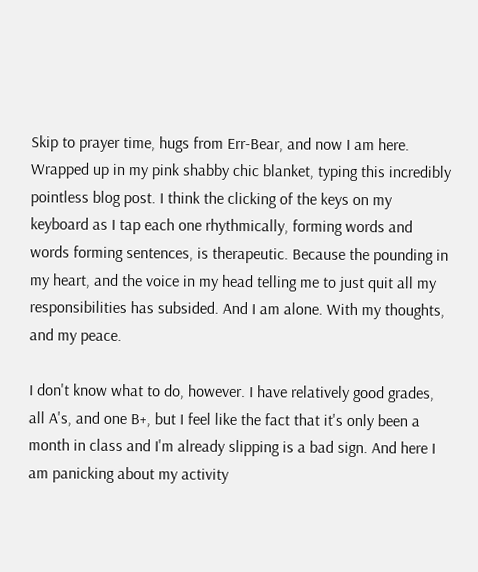Skip to prayer time, hugs from Err-Bear, and now I am here. Wrapped up in my pink shabby chic blanket, typing this incredibly pointless blog post. I think the clicking of the keys on my keyboard as I tap each one rhythmically, forming words and words forming sentences, is therapeutic. Because the pounding in my heart, and the voice in my head telling me to just quit all my responsibilities has subsided. And I am alone. With my thoughts, and my peace.

I don't know what to do, however. I have relatively good grades, all A's, and one B+, but I feel like the fact that it's only been a month in class and I'm already slipping is a bad sign. And here I am panicking about my activity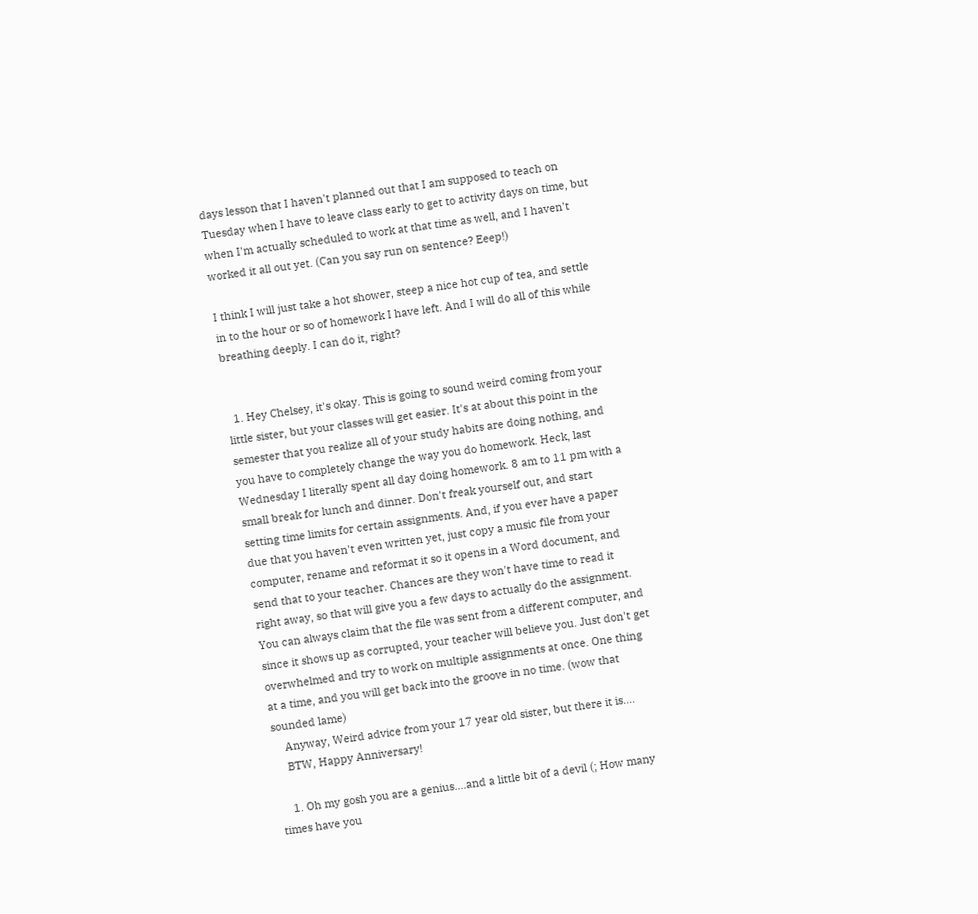days lesson that I haven't planned out that I am supposed to teach on Tuesday when I have to leave class early to get to activity days on time, but when I'm actually scheduled to work at that time as well, and I haven't worked it all out yet. (Can you say run on sentence? Eeep!)

I think I will just take a hot shower, steep a nice hot cup of tea, and settle in to the hour or so of homework I have left. And I will do all of this while breathing deeply. I can do it, right?


  1. Hey Chelsey, it's okay. This is going to sound weird coming from your little sister, but your classes will get easier. It's at about this point in the semester that you realize all of your study habits are doing nothing, and you have to completely change the way you do homework. Heck, last Wednesday I literally spent all day doing homework. 8 am to 11 pm with a small break for lunch and dinner. Don't freak yourself out, and start setting time limits for certain assignments. And, if you ever have a paper due that you haven't even written yet, just copy a music file from your computer, rename and reformat it so it opens in a Word document, and send that to your teacher. Chances are they won't have time to read it right away, so that will give you a few days to actually do the assignment. You can always claim that the file was sent from a different computer, and since it shows up as corrupted, your teacher will believe you. Just don't get overwhelmed and try to work on multiple assignments at once. One thing at a time, and you will get back into the groove in no time. (wow that sounded lame)
    Anyway, Weird advice from your 17 year old sister, but there it is....
    BTW, Happy Anniversary!

    1. Oh my gosh you are a genius....and a little bit of a devil (; How many times have you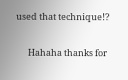used that technique!?

      Hahaha thanks for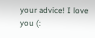your advice! I love you (: